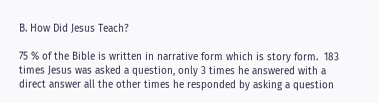B. How Did Jesus Teach?

75 % of the Bible is written in narrative form which is story form.  183 times Jesus was asked a question, only 3 times he answered with a direct answer all the other times he responded by asking a question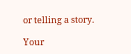or telling a story.

Your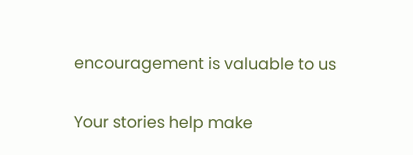encouragement is valuable to us

Your stories help make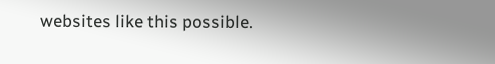websites like this possible.